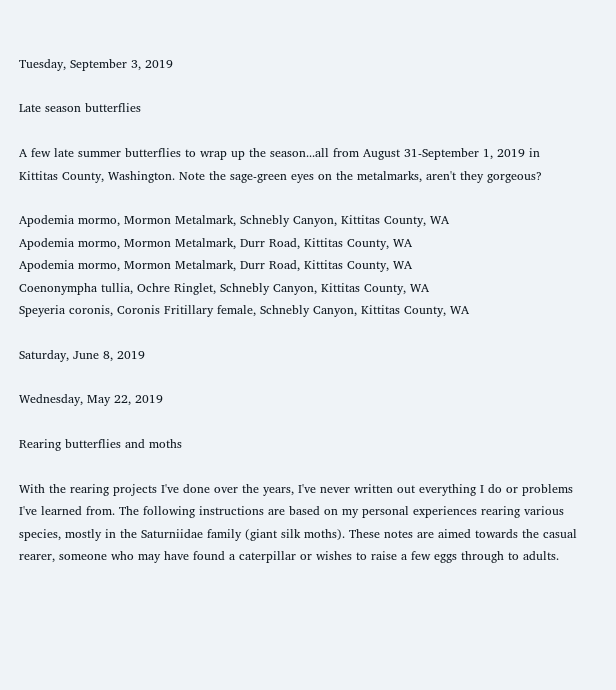Tuesday, September 3, 2019

Late season butterflies

A few late summer butterflies to wrap up the season...all from August 31-September 1, 2019 in Kittitas County, Washington. Note the sage-green eyes on the metalmarks, aren't they gorgeous?

Apodemia mormo, Mormon Metalmark, Schnebly Canyon, Kittitas County, WA
Apodemia mormo, Mormon Metalmark, Durr Road, Kittitas County, WA
Apodemia mormo, Mormon Metalmark, Durr Road, Kittitas County, WA
Coenonympha tullia, Ochre Ringlet, Schnebly Canyon, Kittitas County, WA
Speyeria coronis, Coronis Fritillary female, Schnebly Canyon, Kittitas County, WA

Saturday, June 8, 2019

Wednesday, May 22, 2019

Rearing butterflies and moths

With the rearing projects I've done over the years, I've never written out everything I do or problems I've learned from. The following instructions are based on my personal experiences rearing various species, mostly in the Saturniidae family (giant silk moths). These notes are aimed towards the casual rearer, someone who may have found a caterpillar or wishes to raise a few eggs through to adults.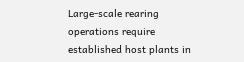Large-scale rearing operations require established host plants in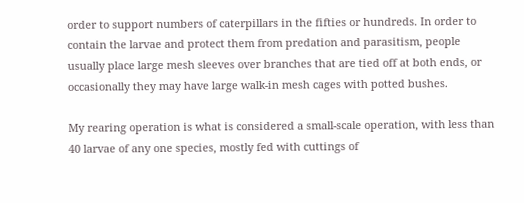order to support numbers of caterpillars in the fifties or hundreds. In order to contain the larvae and protect them from predation and parasitism, people usually place large mesh sleeves over branches that are tied off at both ends, or occasionally they may have large walk-in mesh cages with potted bushes.

My rearing operation is what is considered a small-scale operation, with less than 40 larvae of any one species, mostly fed with cuttings of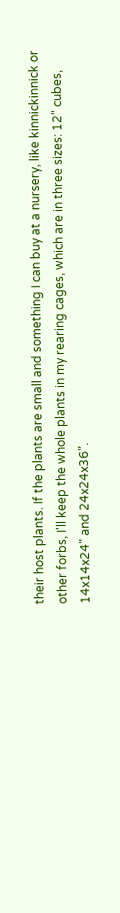their host plants. If the plants are small and something I can buy at a nursery, like kinnickinnick or other forbs, I'll keep the whole plants in my rearing cages, which are in three sizes: 12" cubes, 14x14x24" and 24x24x36".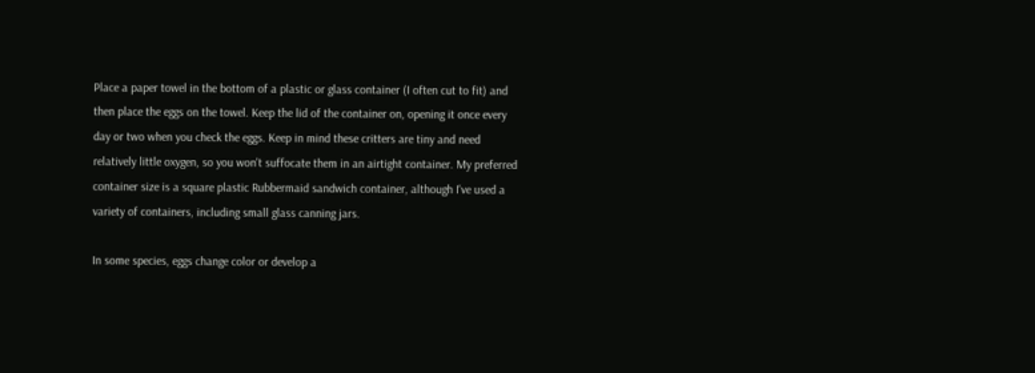Place a paper towel in the bottom of a plastic or glass container (I often cut to fit) and then place the eggs on the towel. Keep the lid of the container on, opening it once every day or two when you check the eggs. Keep in mind these critters are tiny and need relatively little oxygen, so you won't suffocate them in an airtight container. My preferred container size is a square plastic Rubbermaid sandwich container, although I've used a variety of containers, including small glass canning jars.

In some species, eggs change color or develop a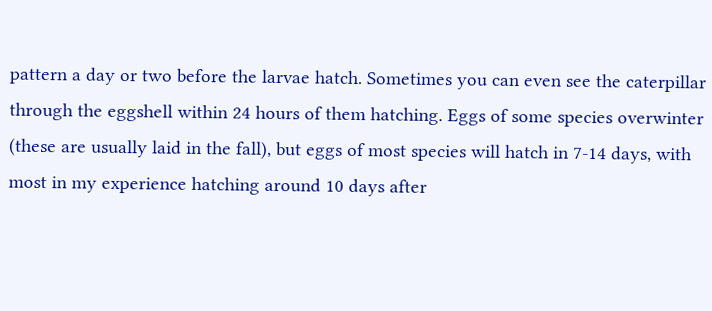pattern a day or two before the larvae hatch. Sometimes you can even see the caterpillar through the eggshell within 24 hours of them hatching. Eggs of some species overwinter (these are usually laid in the fall), but eggs of most species will hatch in 7-14 days, with most in my experience hatching around 10 days after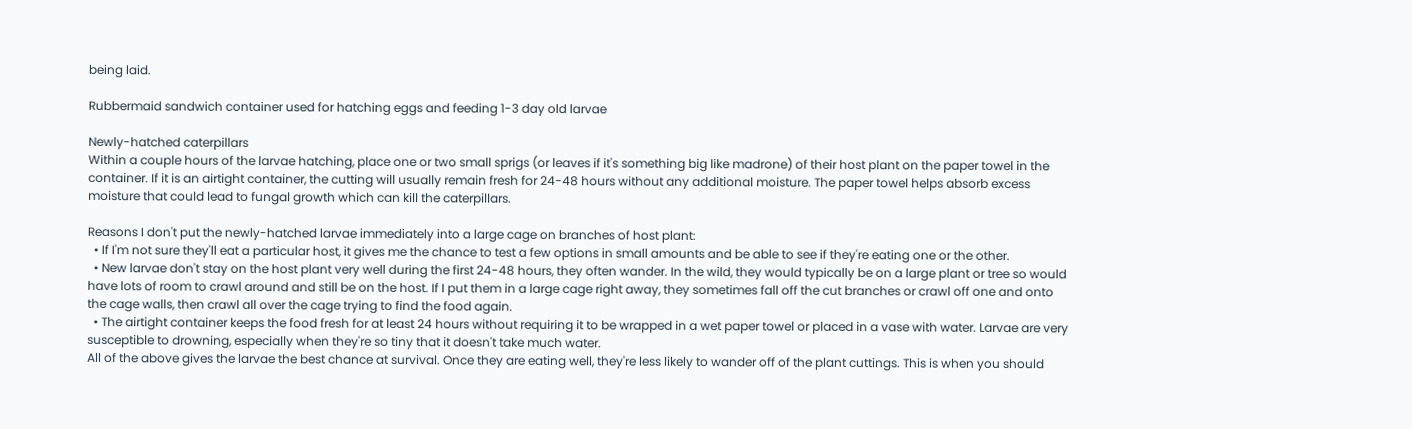being laid.

Rubbermaid sandwich container used for hatching eggs and feeding 1-3 day old larvae

Newly-hatched caterpillars
Within a couple hours of the larvae hatching, place one or two small sprigs (or leaves if it's something big like madrone) of their host plant on the paper towel in the container. If it is an airtight container, the cutting will usually remain fresh for 24-48 hours without any additional moisture. The paper towel helps absorb excess moisture that could lead to fungal growth which can kill the caterpillars.

Reasons I don't put the newly-hatched larvae immediately into a large cage on branches of host plant:
  • If I'm not sure they'll eat a particular host, it gives me the chance to test a few options in small amounts and be able to see if they're eating one or the other.
  • New larvae don't stay on the host plant very well during the first 24-48 hours, they often wander. In the wild, they would typically be on a large plant or tree so would have lots of room to crawl around and still be on the host. If I put them in a large cage right away, they sometimes fall off the cut branches or crawl off one and onto the cage walls, then crawl all over the cage trying to find the food again.
  • The airtight container keeps the food fresh for at least 24 hours without requiring it to be wrapped in a wet paper towel or placed in a vase with water. Larvae are very susceptible to drowning, especially when they're so tiny that it doesn't take much water.
All of the above gives the larvae the best chance at survival. Once they are eating well, they're less likely to wander off of the plant cuttings. This is when you should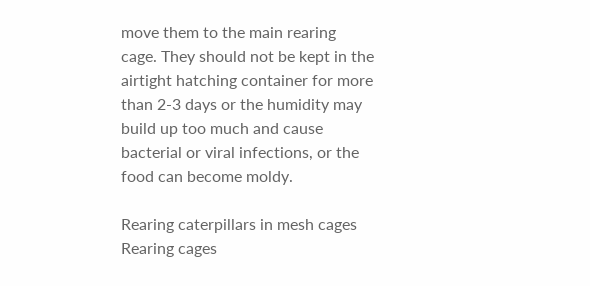move them to the main rearing cage. They should not be kept in the airtight hatching container for more than 2-3 days or the humidity may build up too much and cause bacterial or viral infections, or the food can become moldy.

Rearing caterpillars in mesh cages
Rearing cages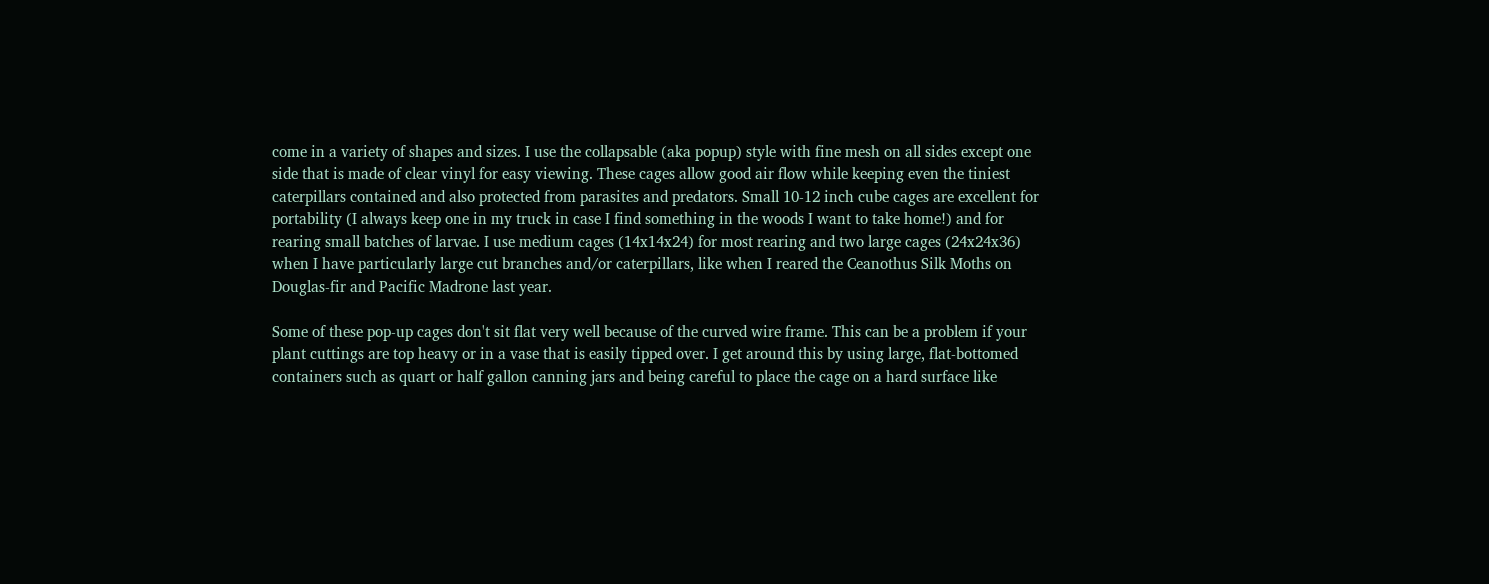come in a variety of shapes and sizes. I use the collapsable (aka popup) style with fine mesh on all sides except one side that is made of clear vinyl for easy viewing. These cages allow good air flow while keeping even the tiniest caterpillars contained and also protected from parasites and predators. Small 10-12 inch cube cages are excellent for portability (I always keep one in my truck in case I find something in the woods I want to take home!) and for rearing small batches of larvae. I use medium cages (14x14x24) for most rearing and two large cages (24x24x36) when I have particularly large cut branches and/or caterpillars, like when I reared the Ceanothus Silk Moths on Douglas-fir and Pacific Madrone last year.

Some of these pop-up cages don't sit flat very well because of the curved wire frame. This can be a problem if your plant cuttings are top heavy or in a vase that is easily tipped over. I get around this by using large, flat-bottomed containers such as quart or half gallon canning jars and being careful to place the cage on a hard surface like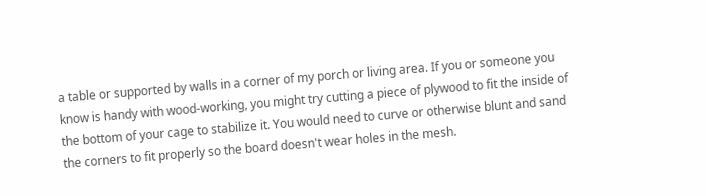a table or supported by walls in a corner of my porch or living area. If you or someone you know is handy with wood-working, you might try cutting a piece of plywood to fit the inside of the bottom of your cage to stabilize it. You would need to curve or otherwise blunt and sand the corners to fit properly so the board doesn't wear holes in the mesh.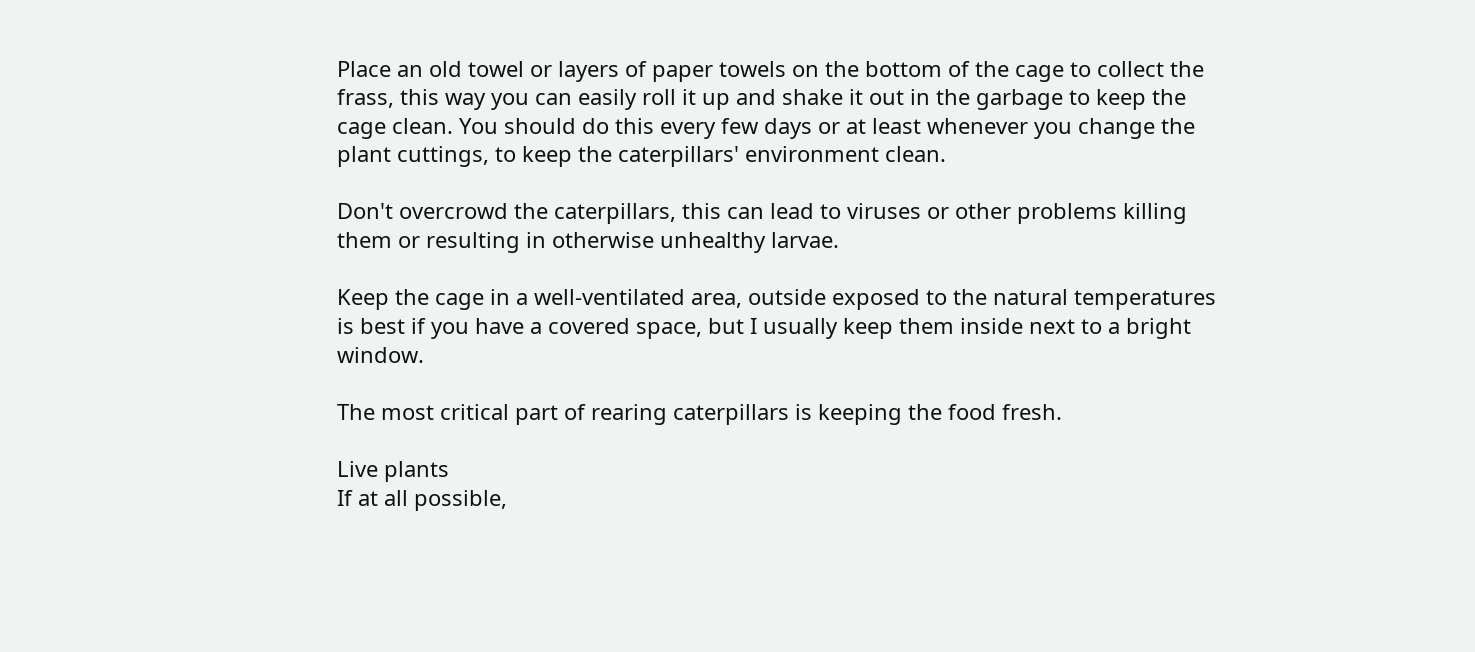Place an old towel or layers of paper towels on the bottom of the cage to collect the frass, this way you can easily roll it up and shake it out in the garbage to keep the cage clean. You should do this every few days or at least whenever you change the plant cuttings, to keep the caterpillars' environment clean.

Don't overcrowd the caterpillars, this can lead to viruses or other problems killing them or resulting in otherwise unhealthy larvae.

Keep the cage in a well-ventilated area, outside exposed to the natural temperatures is best if you have a covered space, but I usually keep them inside next to a bright window.

The most critical part of rearing caterpillars is keeping the food fresh.

Live plants
If at all possible,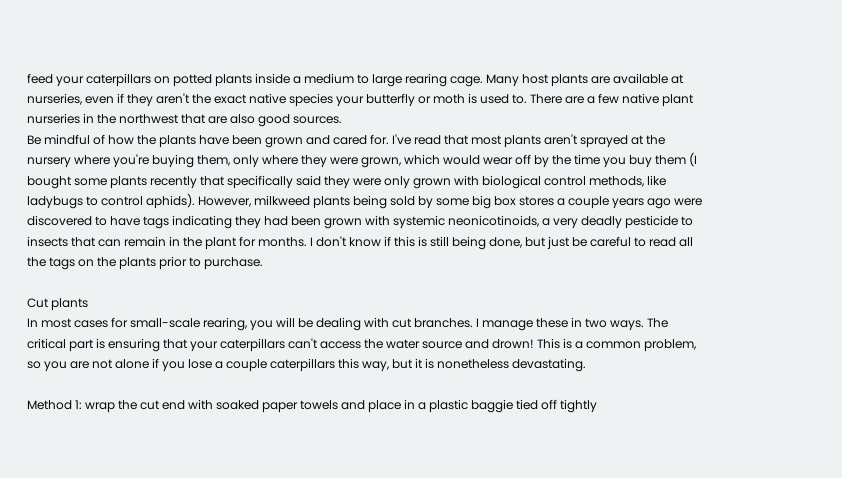feed your caterpillars on potted plants inside a medium to large rearing cage. Many host plants are available at nurseries, even if they aren't the exact native species your butterfly or moth is used to. There are a few native plant nurseries in the northwest that are also good sources.
Be mindful of how the plants have been grown and cared for. I've read that most plants aren't sprayed at the nursery where you're buying them, only where they were grown, which would wear off by the time you buy them (I bought some plants recently that specifically said they were only grown with biological control methods, like ladybugs to control aphids). However, milkweed plants being sold by some big box stores a couple years ago were discovered to have tags indicating they had been grown with systemic neonicotinoids, a very deadly pesticide to insects that can remain in the plant for months. I don't know if this is still being done, but just be careful to read all the tags on the plants prior to purchase.

Cut plants
In most cases for small-scale rearing, you will be dealing with cut branches. I manage these in two ways. The critical part is ensuring that your caterpillars can't access the water source and drown! This is a common problem, so you are not alone if you lose a couple caterpillars this way, but it is nonetheless devastating.

Method 1: wrap the cut end with soaked paper towels and place in a plastic baggie tied off tightly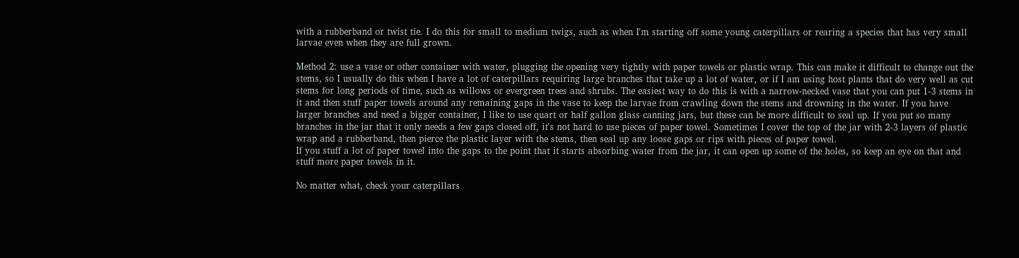with a rubberband or twist tie. I do this for small to medium twigs, such as when I'm starting off some young caterpillars or rearing a species that has very small larvae even when they are full grown.

Method 2: use a vase or other container with water, plugging the opening very tightly with paper towels or plastic wrap. This can make it difficult to change out the stems, so I usually do this when I have a lot of caterpillars requiring large branches that take up a lot of water, or if I am using host plants that do very well as cut stems for long periods of time, such as willows or evergreen trees and shrubs. The easiest way to do this is with a narrow-necked vase that you can put 1-3 stems in it and then stuff paper towels around any remaining gaps in the vase to keep the larvae from crawling down the stems and drowning in the water. If you have larger branches and need a bigger container, I like to use quart or half gallon glass canning jars, but these can be more difficult to seal up. If you put so many branches in the jar that it only needs a few gaps closed off, it's not hard to use pieces of paper towel. Sometimes I cover the top of the jar with 2-3 layers of plastic wrap and a rubberband, then pierce the plastic layer with the stems, then seal up any loose gaps or rips with pieces of paper towel.
If you stuff a lot of paper towel into the gaps to the point that it starts absorbing water from the jar, it can open up some of the holes, so keep an eye on that and stuff more paper towels in it.

No matter what, check your caterpillars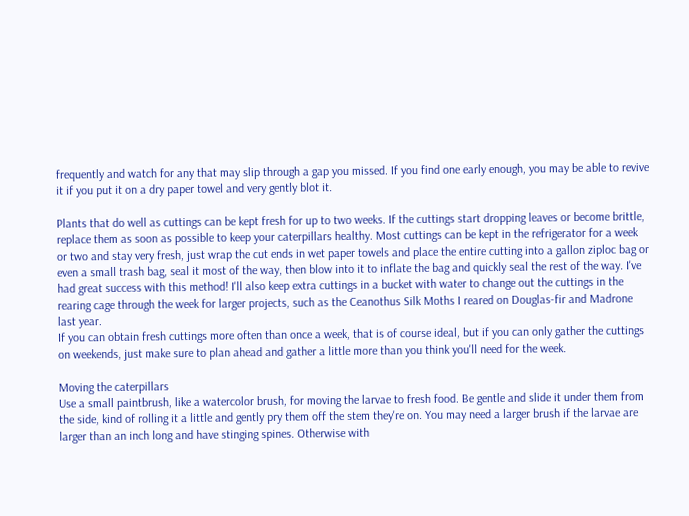frequently and watch for any that may slip through a gap you missed. If you find one early enough, you may be able to revive it if you put it on a dry paper towel and very gently blot it.

Plants that do well as cuttings can be kept fresh for up to two weeks. If the cuttings start dropping leaves or become brittle, replace them as soon as possible to keep your caterpillars healthy. Most cuttings can be kept in the refrigerator for a week or two and stay very fresh, just wrap the cut ends in wet paper towels and place the entire cutting into a gallon ziploc bag or even a small trash bag, seal it most of the way, then blow into it to inflate the bag and quickly seal the rest of the way. I've had great success with this method! I'll also keep extra cuttings in a bucket with water to change out the cuttings in the rearing cage through the week for larger projects, such as the Ceanothus Silk Moths I reared on Douglas-fir and Madrone last year.
If you can obtain fresh cuttings more often than once a week, that is of course ideal, but if you can only gather the cuttings on weekends, just make sure to plan ahead and gather a little more than you think you'll need for the week.

Moving the caterpillars
Use a small paintbrush, like a watercolor brush, for moving the larvae to fresh food. Be gentle and slide it under them from the side, kind of rolling it a little and gently pry them off the stem they're on. You may need a larger brush if the larvae are larger than an inch long and have stinging spines. Otherwise with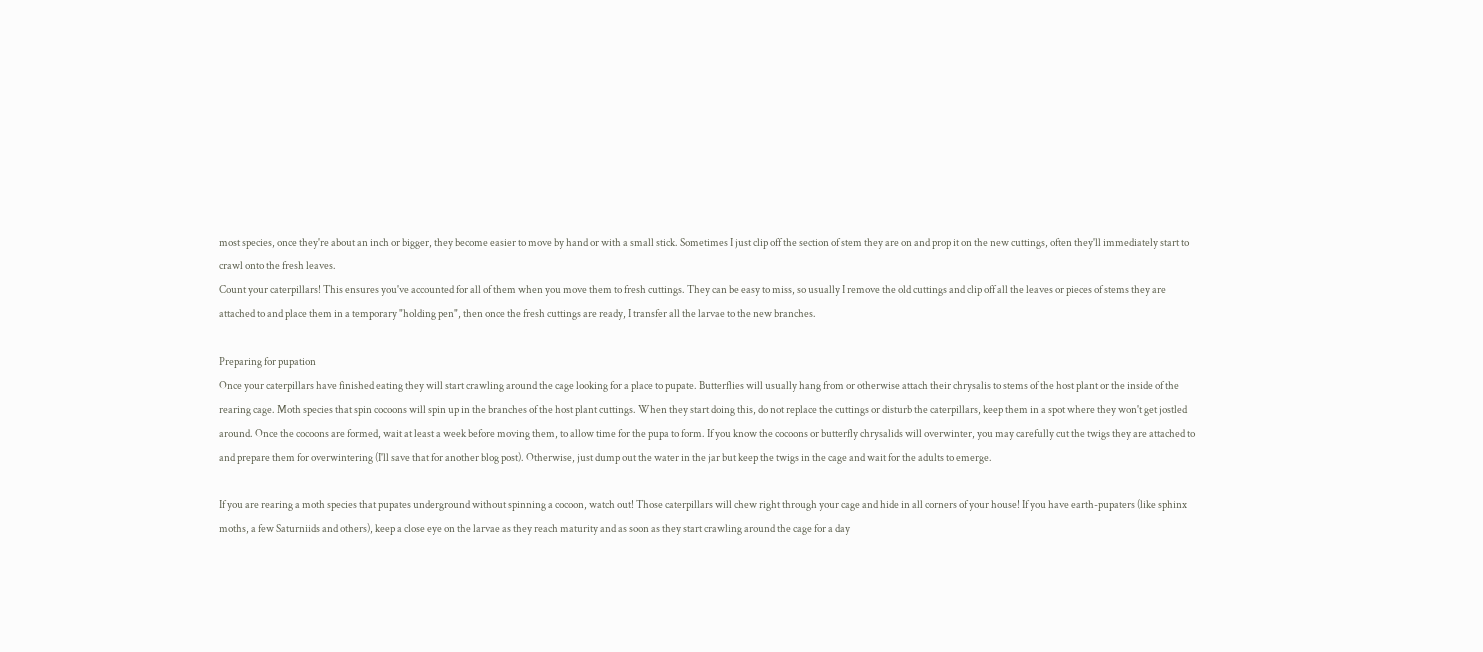most species, once they're about an inch or bigger, they become easier to move by hand or with a small stick. Sometimes I just clip off the section of stem they are on and prop it on the new cuttings, often they'll immediately start to crawl onto the fresh leaves.
Count your caterpillars! This ensures you've accounted for all of them when you move them to fresh cuttings. They can be easy to miss, so usually I remove the old cuttings and clip off all the leaves or pieces of stems they are attached to and place them in a temporary "holding pen", then once the fresh cuttings are ready, I transfer all the larvae to the new branches.

Preparing for pupation
Once your caterpillars have finished eating they will start crawling around the cage looking for a place to pupate. Butterflies will usually hang from or otherwise attach their chrysalis to stems of the host plant or the inside of the rearing cage. Moth species that spin cocoons will spin up in the branches of the host plant cuttings. When they start doing this, do not replace the cuttings or disturb the caterpillars, keep them in a spot where they won't get jostled around. Once the cocoons are formed, wait at least a week before moving them, to allow time for the pupa to form. If you know the cocoons or butterfly chrysalids will overwinter, you may carefully cut the twigs they are attached to and prepare them for overwintering (I'll save that for another blog post). Otherwise, just dump out the water in the jar but keep the twigs in the cage and wait for the adults to emerge.

If you are rearing a moth species that pupates underground without spinning a cocoon, watch out! Those caterpillars will chew right through your cage and hide in all corners of your house! If you have earth-pupaters (like sphinx moths, a few Saturniids and others), keep a close eye on the larvae as they reach maturity and as soon as they start crawling around the cage for a day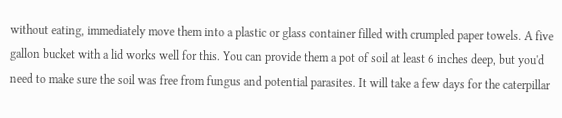without eating, immediately move them into a plastic or glass container filled with crumpled paper towels. A five gallon bucket with a lid works well for this. You can provide them a pot of soil at least 6 inches deep, but you'd need to make sure the soil was free from fungus and potential parasites. It will take a few days for the caterpillar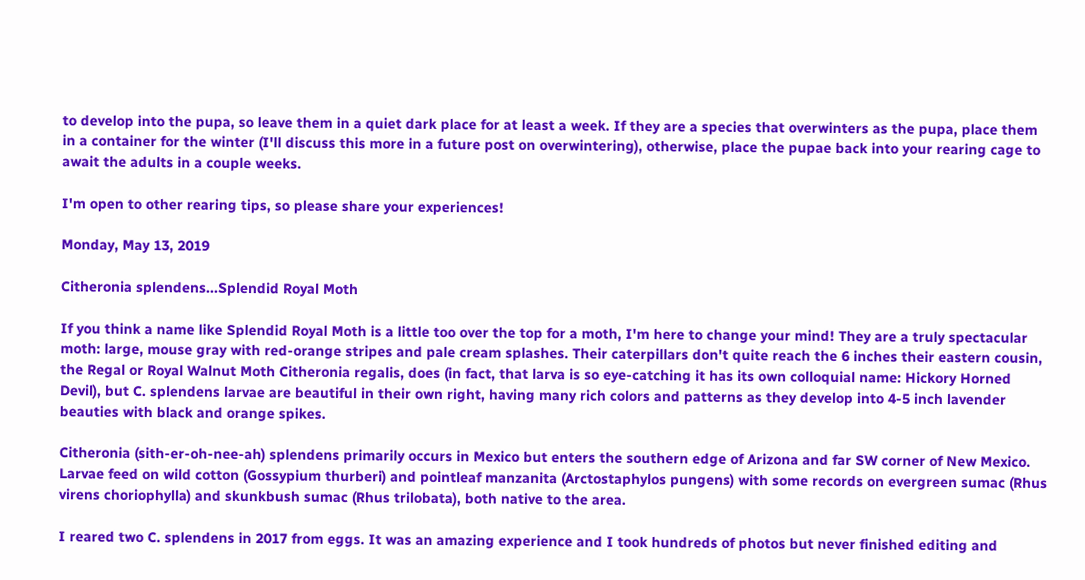to develop into the pupa, so leave them in a quiet dark place for at least a week. If they are a species that overwinters as the pupa, place them in a container for the winter (I'll discuss this more in a future post on overwintering), otherwise, place the pupae back into your rearing cage to await the adults in a couple weeks.

I'm open to other rearing tips, so please share your experiences!

Monday, May 13, 2019

Citheronia splendens...Splendid Royal Moth

If you think a name like Splendid Royal Moth is a little too over the top for a moth, I'm here to change your mind! They are a truly spectacular moth: large, mouse gray with red-orange stripes and pale cream splashes. Their caterpillars don't quite reach the 6 inches their eastern cousin, the Regal or Royal Walnut Moth Citheronia regalis, does (in fact, that larva is so eye-catching it has its own colloquial name: Hickory Horned Devil), but C. splendens larvae are beautiful in their own right, having many rich colors and patterns as they develop into 4-5 inch lavender beauties with black and orange spikes.

Citheronia (sith-er-oh-nee-ah) splendens primarily occurs in Mexico but enters the southern edge of Arizona and far SW corner of New Mexico. Larvae feed on wild cotton (Gossypium thurberi) and pointleaf manzanita (Arctostaphylos pungens) with some records on evergreen sumac (Rhus virens choriophylla) and skunkbush sumac (Rhus trilobata), both native to the area.

I reared two C. splendens in 2017 from eggs. It was an amazing experience and I took hundreds of photos but never finished editing and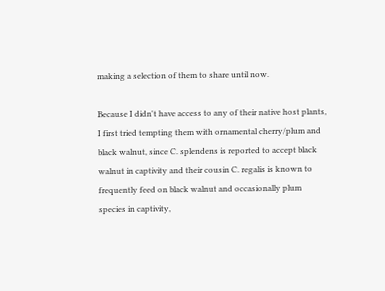making a selection of them to share until now.

Because I didn't have access to any of their native host plants, I first tried tempting them with ornamental cherry/plum and black walnut, since C. splendens is reported to accept black walnut in captivity and their cousin C. regalis is known to frequently feed on black walnut and occasionally plum species in captivity,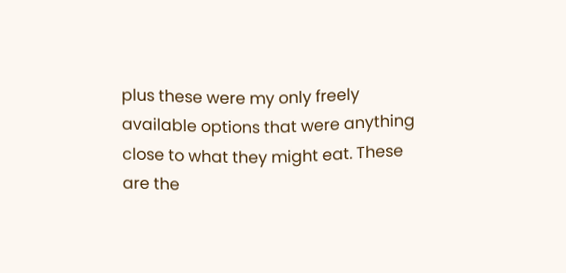plus these were my only freely available options that were anything close to what they might eat. These are the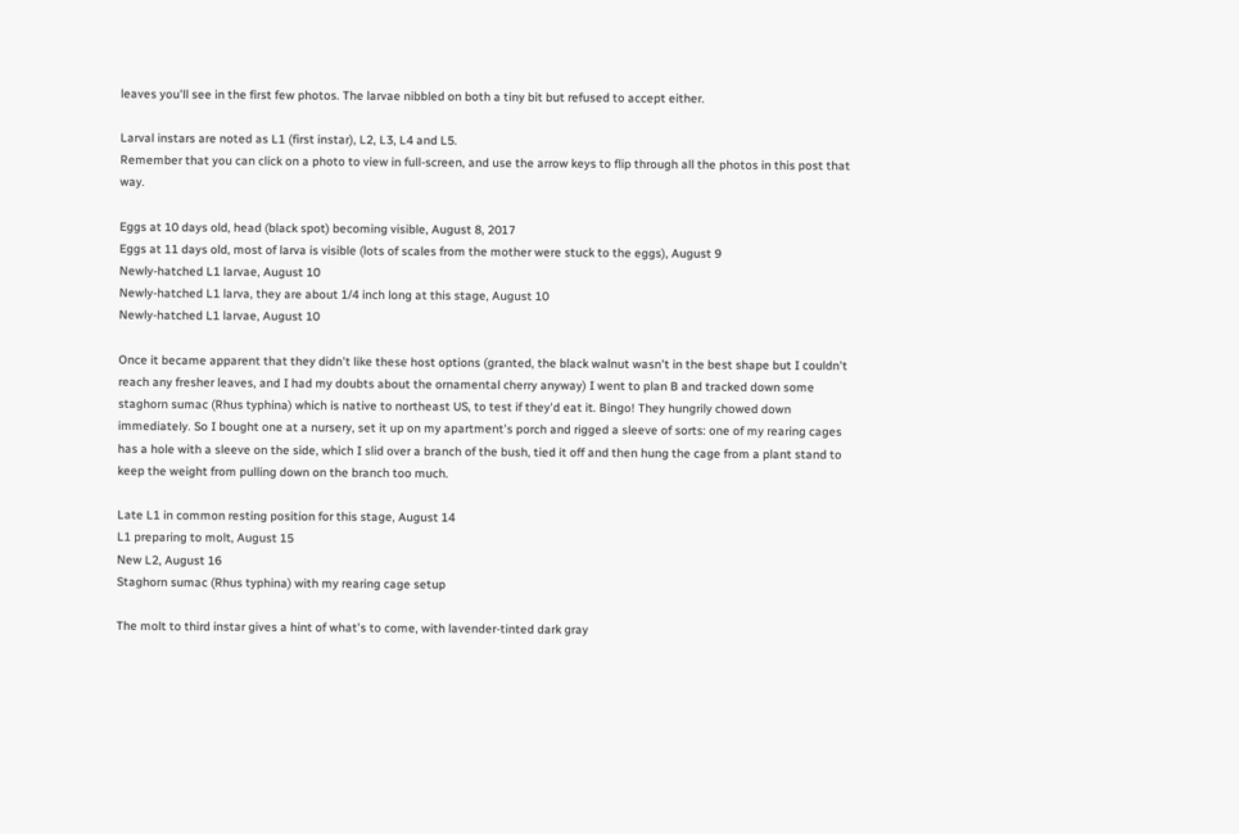leaves you'll see in the first few photos. The larvae nibbled on both a tiny bit but refused to accept either.

Larval instars are noted as L1 (first instar), L2, L3, L4 and L5.
Remember that you can click on a photo to view in full-screen, and use the arrow keys to flip through all the photos in this post that way.

Eggs at 10 days old, head (black spot) becoming visible, August 8, 2017
Eggs at 11 days old, most of larva is visible (lots of scales from the mother were stuck to the eggs), August 9
Newly-hatched L1 larvae, August 10
Newly-hatched L1 larva, they are about 1/4 inch long at this stage, August 10
Newly-hatched L1 larvae, August 10

Once it became apparent that they didn't like these host options (granted, the black walnut wasn't in the best shape but I couldn't reach any fresher leaves, and I had my doubts about the ornamental cherry anyway) I went to plan B and tracked down some staghorn sumac (Rhus typhina) which is native to northeast US, to test if they'd eat it. Bingo! They hungrily chowed down immediately. So I bought one at a nursery, set it up on my apartment's porch and rigged a sleeve of sorts: one of my rearing cages has a hole with a sleeve on the side, which I slid over a branch of the bush, tied it off and then hung the cage from a plant stand to keep the weight from pulling down on the branch too much.

Late L1 in common resting position for this stage, August 14
L1 preparing to molt, August 15
New L2, August 16
Staghorn sumac (Rhus typhina) with my rearing cage setup

The molt to third instar gives a hint of what's to come, with lavender-tinted dark gray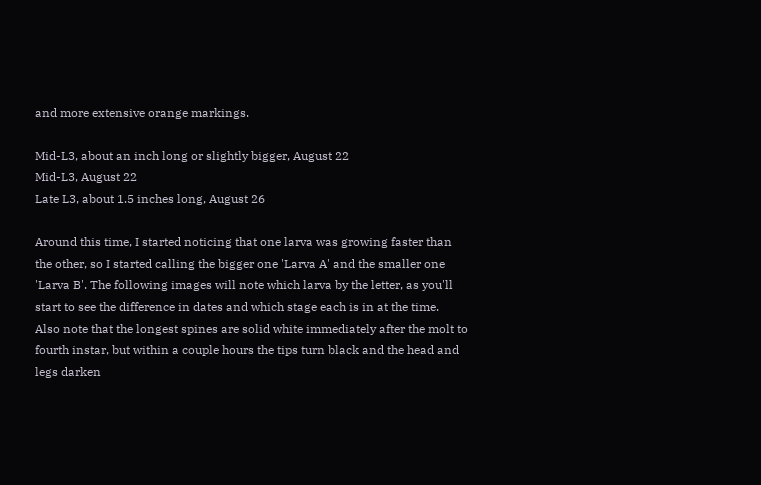and more extensive orange markings.

Mid-L3, about an inch long or slightly bigger, August 22
Mid-L3, August 22
Late L3, about 1.5 inches long, August 26

Around this time, I started noticing that one larva was growing faster than the other, so I started calling the bigger one 'Larva A' and the smaller one 'Larva B'. The following images will note which larva by the letter, as you'll start to see the difference in dates and which stage each is in at the time.
Also note that the longest spines are solid white immediately after the molt to fourth instar, but within a couple hours the tips turn black and the head and legs darken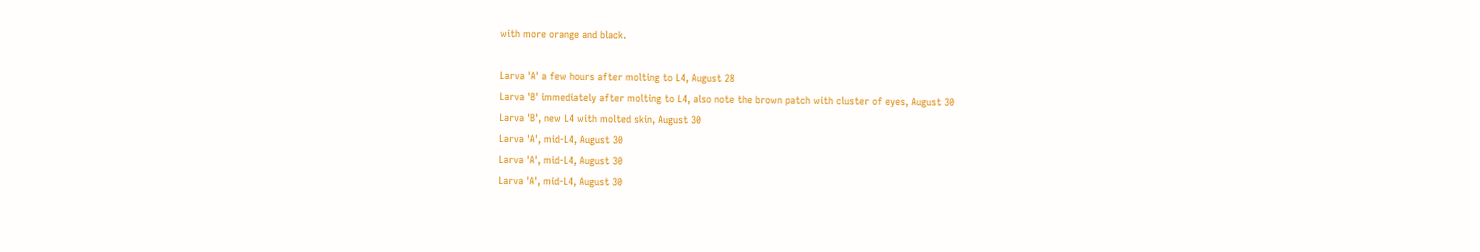with more orange and black.

Larva 'A' a few hours after molting to L4, August 28
Larva 'B' immediately after molting to L4, also note the brown patch with cluster of eyes, August 30
Larva 'B', new L4 with molted skin, August 30
Larva 'A', mid-L4, August 30
Larva 'A', mid-L4, August 30
Larva 'A', mid-L4, August 30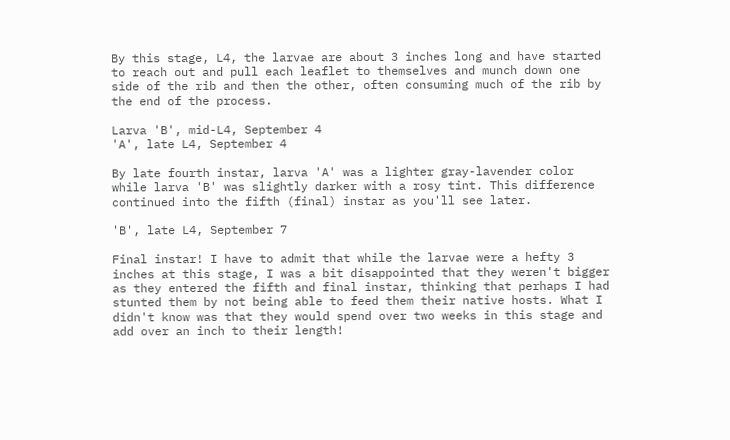By this stage, L4, the larvae are about 3 inches long and have started to reach out and pull each leaflet to themselves and munch down one side of the rib and then the other, often consuming much of the rib by the end of the process.

Larva 'B', mid-L4, September 4
'A', late L4, September 4

By late fourth instar, larva 'A' was a lighter gray-lavender color while larva 'B' was slightly darker with a rosy tint. This difference continued into the fifth (final) instar as you'll see later.

'B', late L4, September 7

Final instar! I have to admit that while the larvae were a hefty 3 inches at this stage, I was a bit disappointed that they weren't bigger as they entered the fifth and final instar, thinking that perhaps I had stunted them by not being able to feed them their native hosts. What I didn't know was that they would spend over two weeks in this stage and add over an inch to their length!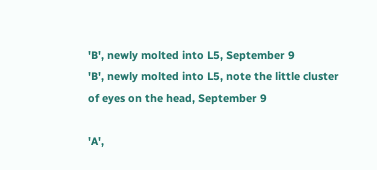'B', newly molted into L5, September 9
'B', newly molted into L5, note the little cluster of eyes on the head, September 9

'A',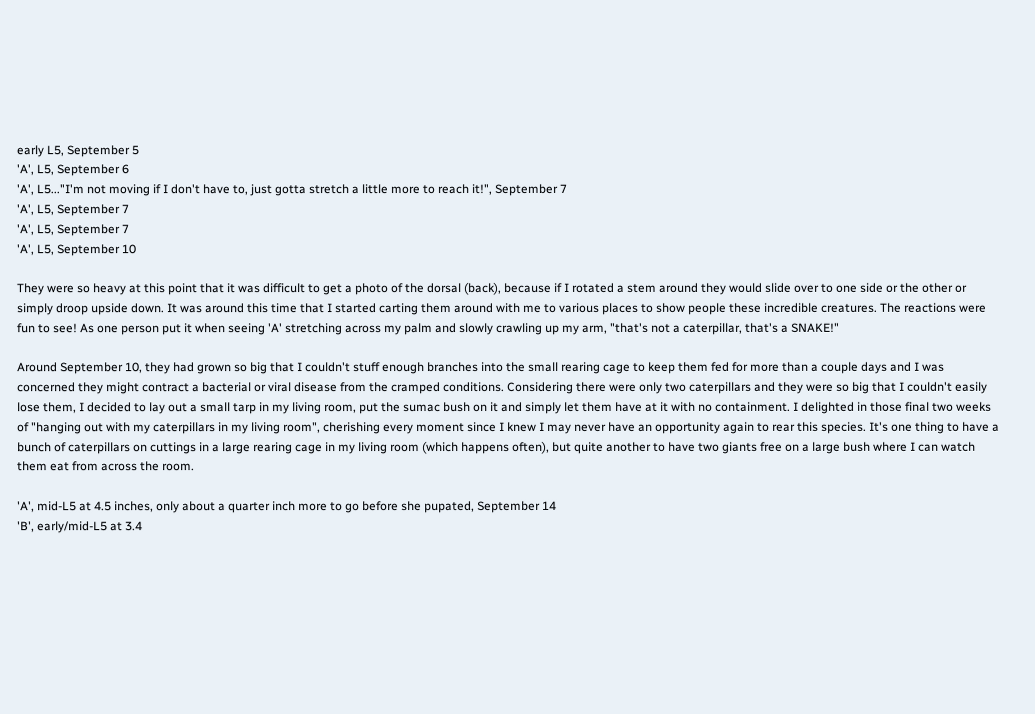early L5, September 5
'A', L5, September 6
'A', L5..."I'm not moving if I don't have to, just gotta stretch a little more to reach it!", September 7
'A', L5, September 7
'A', L5, September 7
'A', L5, September 10

They were so heavy at this point that it was difficult to get a photo of the dorsal (back), because if I rotated a stem around they would slide over to one side or the other or simply droop upside down. It was around this time that I started carting them around with me to various places to show people these incredible creatures. The reactions were fun to see! As one person put it when seeing 'A' stretching across my palm and slowly crawling up my arm, "that's not a caterpillar, that's a SNAKE!"

Around September 10, they had grown so big that I couldn't stuff enough branches into the small rearing cage to keep them fed for more than a couple days and I was concerned they might contract a bacterial or viral disease from the cramped conditions. Considering there were only two caterpillars and they were so big that I couldn't easily lose them, I decided to lay out a small tarp in my living room, put the sumac bush on it and simply let them have at it with no containment. I delighted in those final two weeks of "hanging out with my caterpillars in my living room", cherishing every moment since I knew I may never have an opportunity again to rear this species. It's one thing to have a bunch of caterpillars on cuttings in a large rearing cage in my living room (which happens often), but quite another to have two giants free on a large bush where I can watch them eat from across the room.

'A', mid-L5 at 4.5 inches, only about a quarter inch more to go before she pupated, September 14
'B', early/mid-L5 at 3.4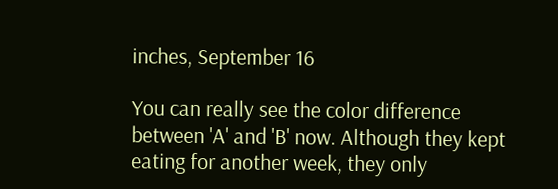inches, September 16

You can really see the color difference between 'A' and 'B' now. Although they kept eating for another week, they only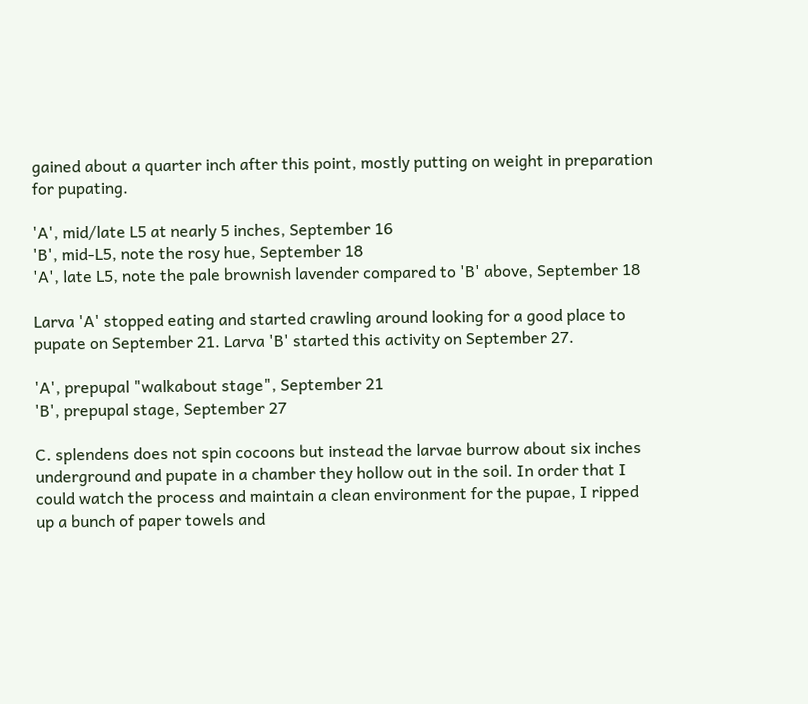gained about a quarter inch after this point, mostly putting on weight in preparation for pupating.

'A', mid/late L5 at nearly 5 inches, September 16
'B', mid-L5, note the rosy hue, September 18
'A', late L5, note the pale brownish lavender compared to 'B' above, September 18

Larva 'A' stopped eating and started crawling around looking for a good place to pupate on September 21. Larva 'B' started this activity on September 27.

'A', prepupal "walkabout stage", September 21
'B', prepupal stage, September 27

C. splendens does not spin cocoons but instead the larvae burrow about six inches underground and pupate in a chamber they hollow out in the soil. In order that I could watch the process and maintain a clean environment for the pupae, I ripped up a bunch of paper towels and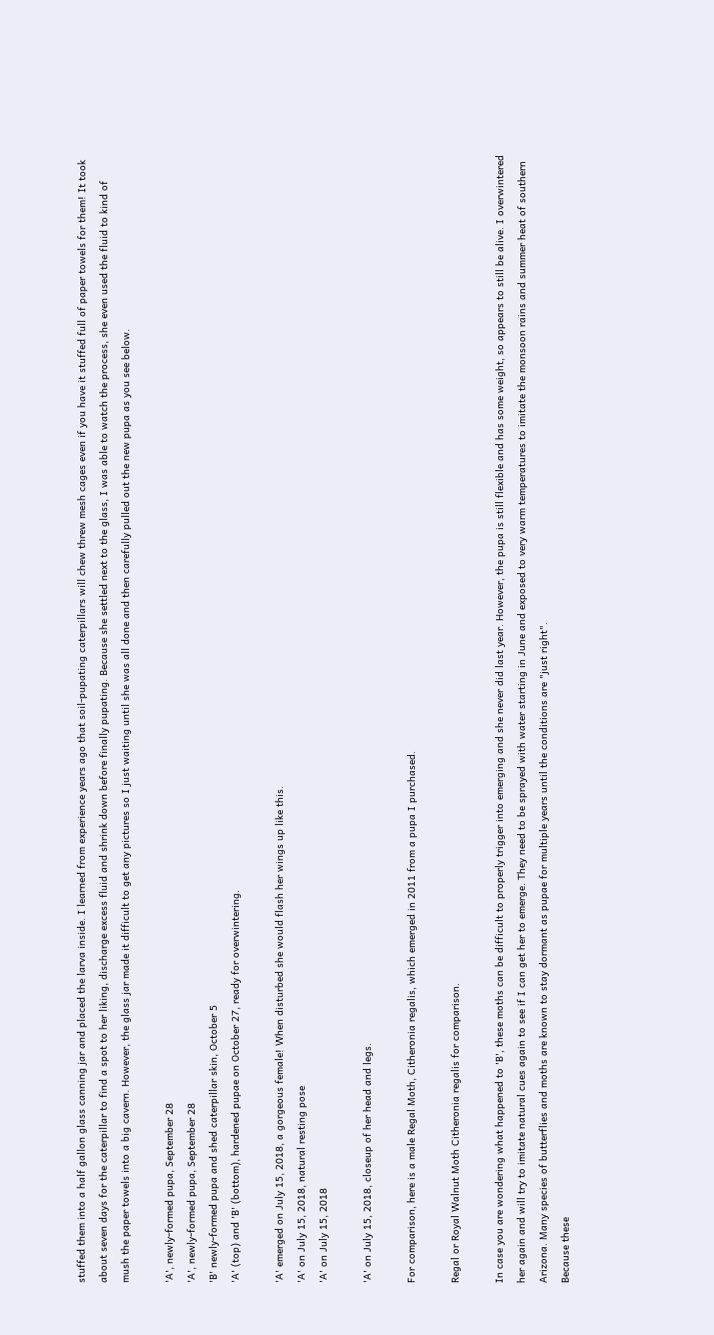stuffed them into a half gallon glass canning jar and placed the larva inside. I learned from experience years ago that soil-pupating caterpillars will chew threw mesh cages even if you have it stuffed full of paper towels for them! It took about seven days for the caterpillar to find a spot to her liking, discharge excess fluid and shrink down before finally pupating. Because she settled next to the glass, I was able to watch the process, she even used the fluid to kind of mush the paper towels into a big cavern. However, the glass jar made it difficult to get any pictures so I just waiting until she was all done and then carefully pulled out the new pupa as you see below.

'A', newly-formed pupa, September 28
'A', newly-formed pupa, September 28
'B' newly-formed pupa and shed caterpillar skin, October 5
'A' (top) and 'B' (bottom), hardened pupae on October 27, ready for overwintering.

'A' emerged on July 15, 2018, a gorgeous female! When disturbed she would flash her wings up like this.
'A' on July 15, 2018, natural resting pose
'A' on July 15, 2018

'A' on July 15, 2018, closeup of her head and legs.

For comparison, here is a male Regal Moth, Citheronia regalis, which emerged in 2011 from a pupa I purchased.

Regal or Royal Walnut Moth Citheronia regalis for comparison.

In case you are wondering what happened to 'B', these moths can be difficult to properly trigger into emerging and she never did last year. However, the pupa is still flexible and has some weight, so appears to still be alive. I overwintered her again and will try to imitate natural cues again to see if I can get her to emerge. They need to be sprayed with water starting in June and exposed to very warm temperatures to imitate the monsoon rains and summer heat of southern Arizona. Many species of butterflies and moths are known to stay dormant as pupae for multiple years until the conditions are "just right".
Because these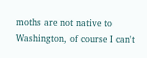moths are not native to Washington, of course I can't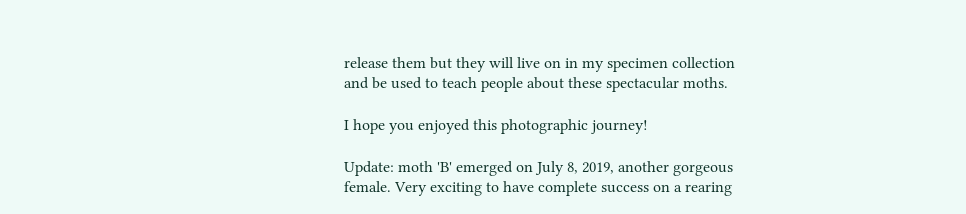release them but they will live on in my specimen collection and be used to teach people about these spectacular moths.

I hope you enjoyed this photographic journey!

Update: moth 'B' emerged on July 8, 2019, another gorgeous female. Very exciting to have complete success on a rearing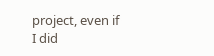project, even if I did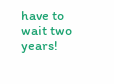have to wait two years!